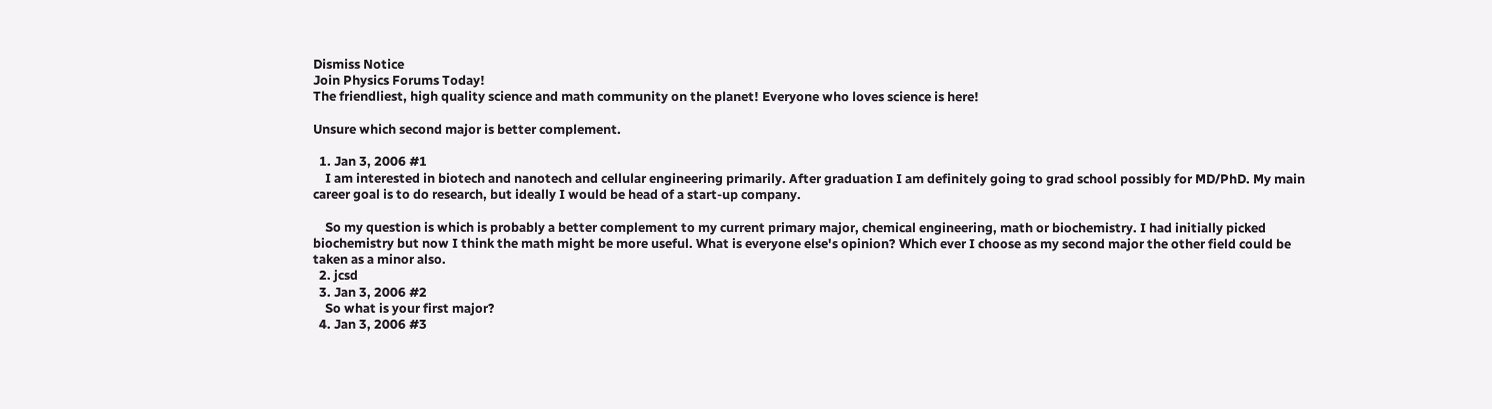Dismiss Notice
Join Physics Forums Today!
The friendliest, high quality science and math community on the planet! Everyone who loves science is here!

Unsure which second major is better complement.

  1. Jan 3, 2006 #1
    I am interested in biotech and nanotech and cellular engineering primarily. After graduation I am definitely going to grad school possibly for MD/PhD. My main career goal is to do research, but ideally I would be head of a start-up company.

    So my question is which is probably a better complement to my current primary major, chemical engineering, math or biochemistry. I had initially picked biochemistry but now I think the math might be more useful. What is everyone else's opinion? Which ever I choose as my second major the other field could be taken as a minor also.
  2. jcsd
  3. Jan 3, 2006 #2
    So what is your first major?
  4. Jan 3, 2006 #3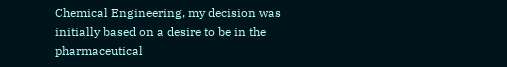Chemical Engineering, my decision was initially based on a desire to be in the pharmaceutical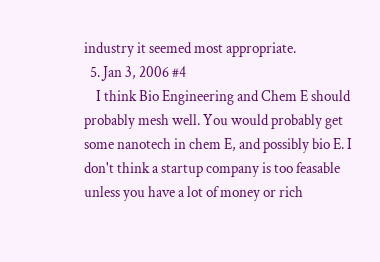industry it seemed most appropriate.
  5. Jan 3, 2006 #4
    I think Bio Engineering and Chem E should probably mesh well. You would probably get some nanotech in chem E, and possibly bio E. I don't think a startup company is too feasable unless you have a lot of money or rich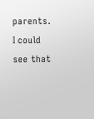parents. I could see that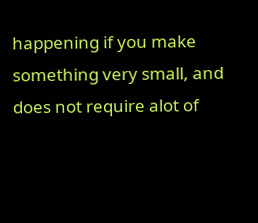happening if you make something very small, and does not require alot of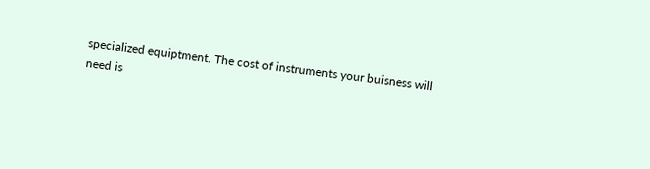specialized equiptment. The cost of instruments your buisness will need is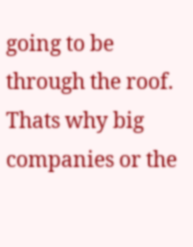going to be through the roof. Thats why big companies or the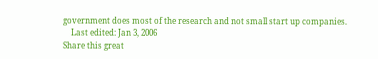government does most of the research and not small start up companies.
    Last edited: Jan 3, 2006
Share this great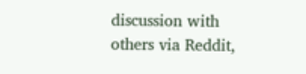discussion with others via Reddit,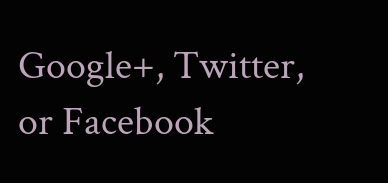Google+, Twitter, or Facebook